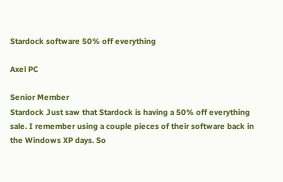Stardock software 50% off everything

Axel PC

Senior Member
Stardock Just saw that Stardock is having a 50% off everything sale. I remember using a couple pieces of their software back in the Windows XP days. So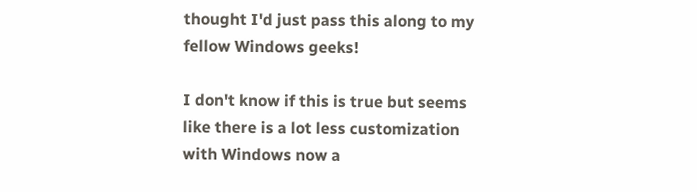thought I'd just pass this along to my fellow Windows geeks!

I don't know if this is true but seems like there is a lot less customization with Windows now a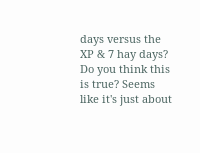days versus the XP & 7 hay days? Do you think this is true? Seems like it's just about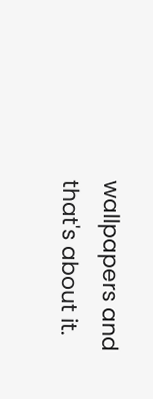wallpapers and that's about it.